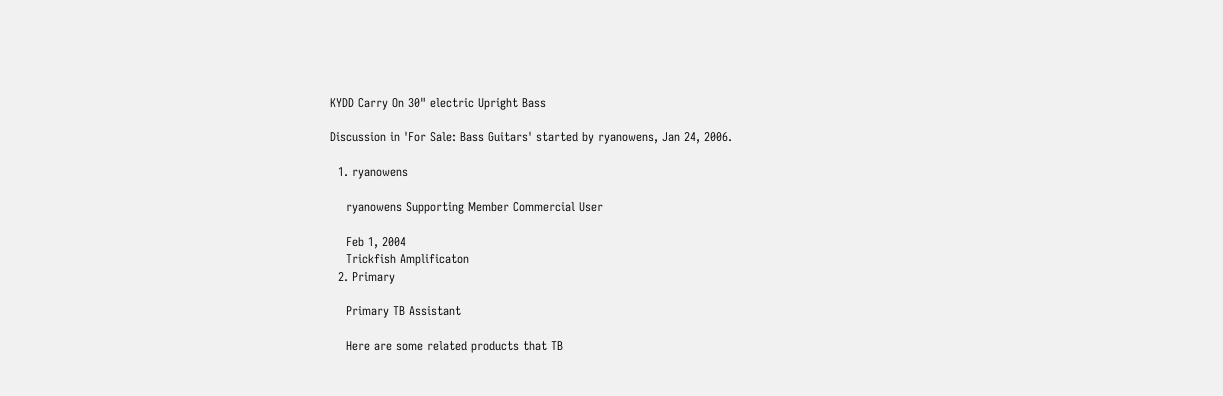KYDD Carry On 30" electric Upright Bass

Discussion in 'For Sale: Bass Guitars' started by ryanowens, Jan 24, 2006.

  1. ryanowens

    ryanowens Supporting Member Commercial User

    Feb 1, 2004
    Trickfish Amplificaton
  2. Primary

    Primary TB Assistant

    Here are some related products that TB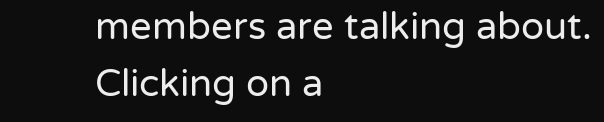members are talking about. Clicking on a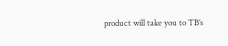product will take you to TB’s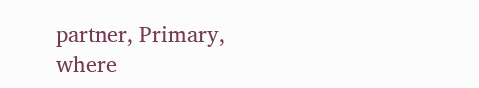partner, Primary, where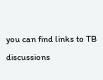you can find links to TB discussions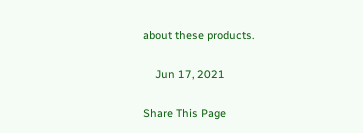about these products.

    Jun 17, 2021

Share This Page